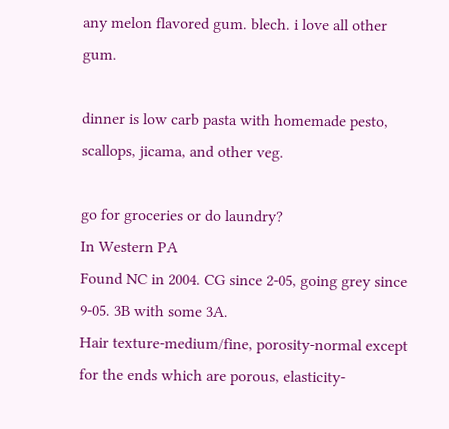any melon flavored gum. blech. i love all other gum.

dinner is low carb pasta with homemade pesto, scallops, jicama, and other veg.

go for groceries or do laundry?
In Western PA
Found NC in 2004. CG since 2-05, going grey since 9-05. 3B with some 3A.
Hair texture-medium/fine, porosity-normal except for the ends which are porous, elasticity-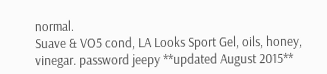normal.
Suave & VO5 cond, LA Looks Sport Gel, oils, honey, vinegar. password jeepy **updated August 2015**